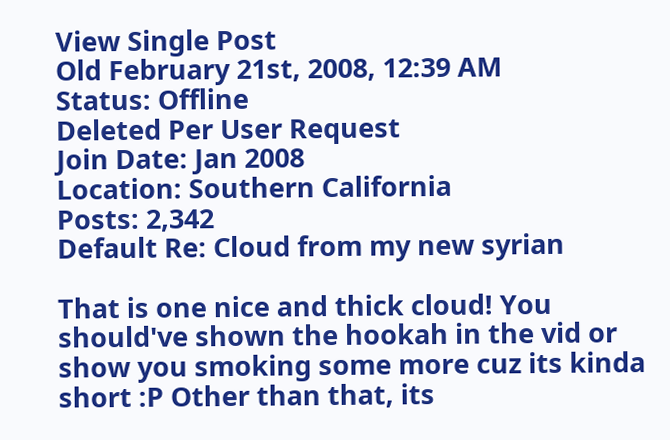View Single Post
Old February 21st, 2008, 12:39 AM
Status: Offline
Deleted Per User Request
Join Date: Jan 2008
Location: Southern California
Posts: 2,342
Default Re: Cloud from my new syrian

That is one nice and thick cloud! You should've shown the hookah in the vid or show you smoking some more cuz its kinda short :P Other than that, its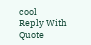cool
Reply With Quote